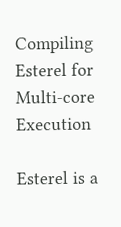Compiling Esterel for Multi-core Execution

Esterel is a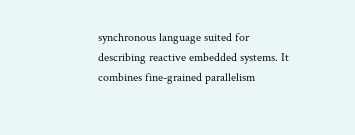synchronous language suited for describing reactive embedded systems. It combines fine-grained parallelism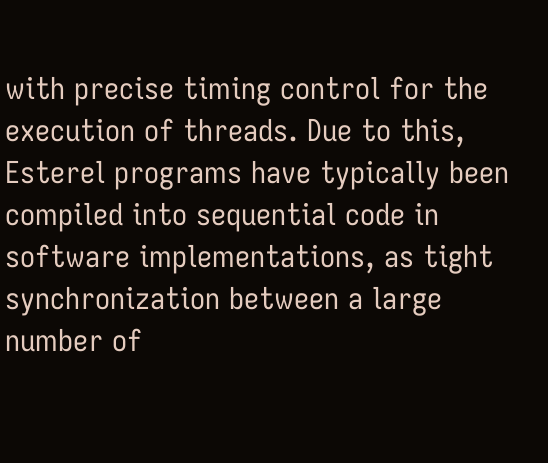with precise timing control for the execution of threads. Due to this, Esterel programs have typically been compiled into sequential code in software implementations, as tight synchronization between a large number of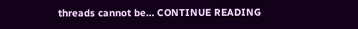threads cannot be… CONTINUE READING